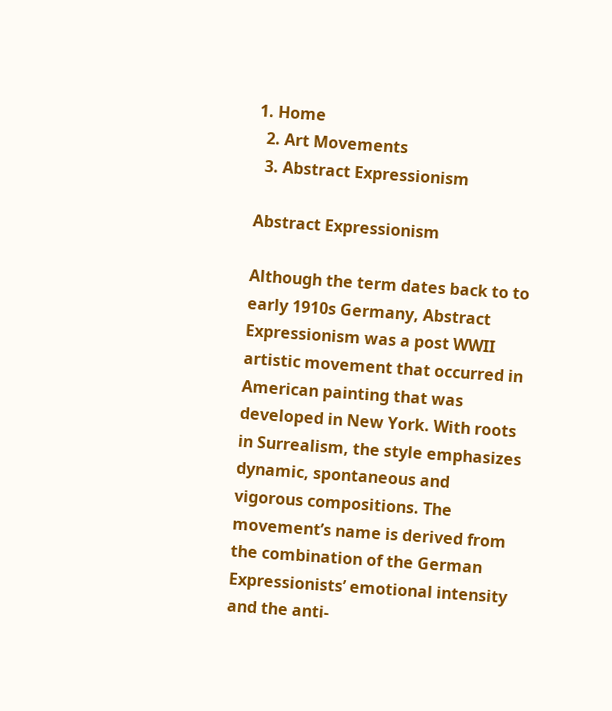1. Home
  2. Art Movements
  3. Abstract Expressionism

Abstract Expressionism

Although the term dates back to to early 1910s Germany, Abstract Expressionism was a post WWII artistic movement that occurred in American painting that was developed in New York. With roots in Surrealism, the style emphasizes dynamic, spontaneous and vigorous compositions. The movement’s name is derived from the combination of the German Expressionists’ emotional intensity and the anti-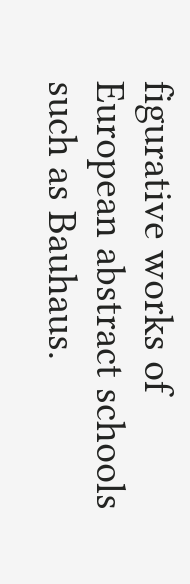figurative works of European abstract schools such as Bauhaus.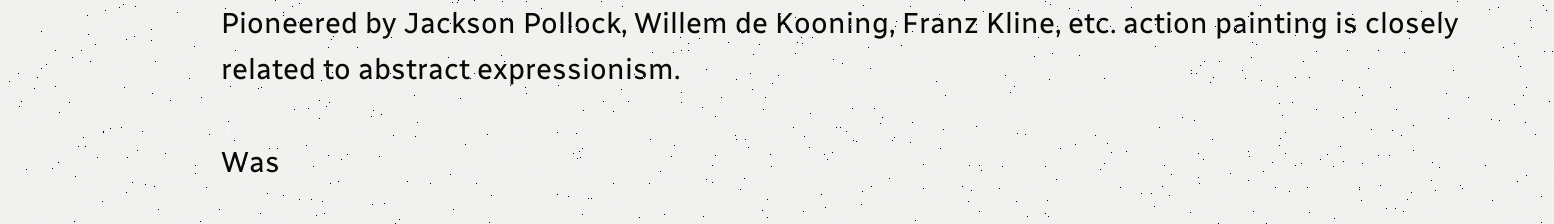Pioneered by Jackson Pollock, Willem de Kooning, Franz Kline, etc. action painting is closely related to abstract expressionism.

Was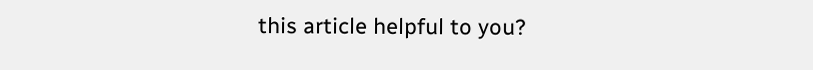this article helpful to you?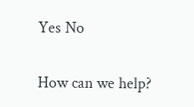Yes No

How can we help?